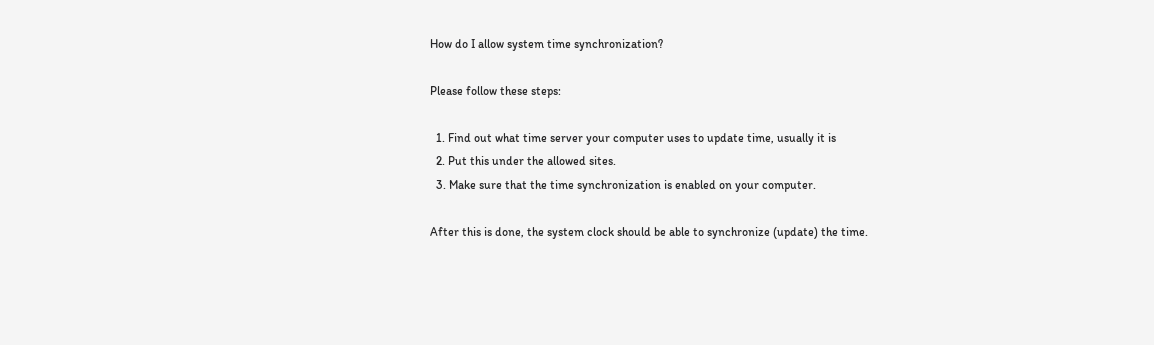How do I allow system time synchronization?

Please follow these steps:

  1. Find out what time server your computer uses to update time, usually it is
  2. Put this under the allowed sites.
  3. Make sure that the time synchronization is enabled on your computer.

After this is done, the system clock should be able to synchronize (update) the time.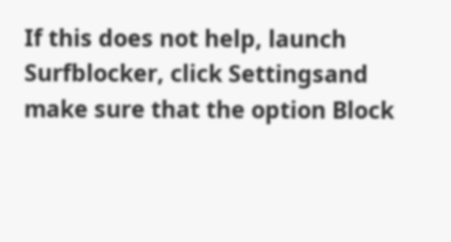If this does not help, launch Surfblocker, click Settingsand make sure that the option Block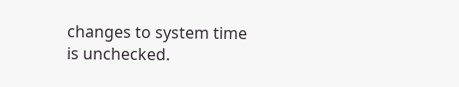changes to system time is unchecked.